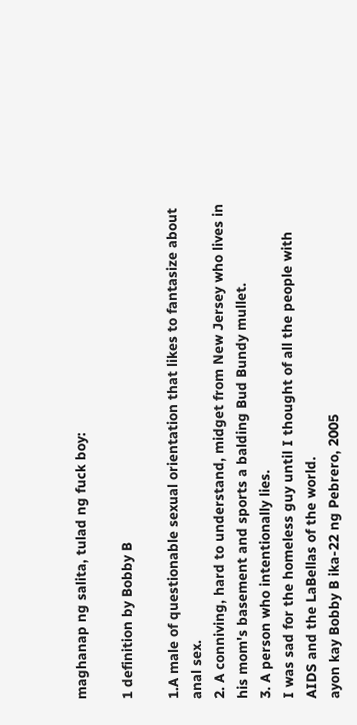maghanap ng salita, tulad ng fuck boy:

1 definition by Bobby B

1.A male of questionable sexual orientation that likes to fantasize about anal sex.
2. A conniving, hard to understand, midget from New Jersey who lives in his mom's basement and sports a balding Bud Bundy mullet.
3. A person who intentionally lies.
I was sad for the homeless guy until I thought of all the people with AIDS and the LaBellas of the world.
ayon kay Bobby B ika-22 ng Pebrero, 2005